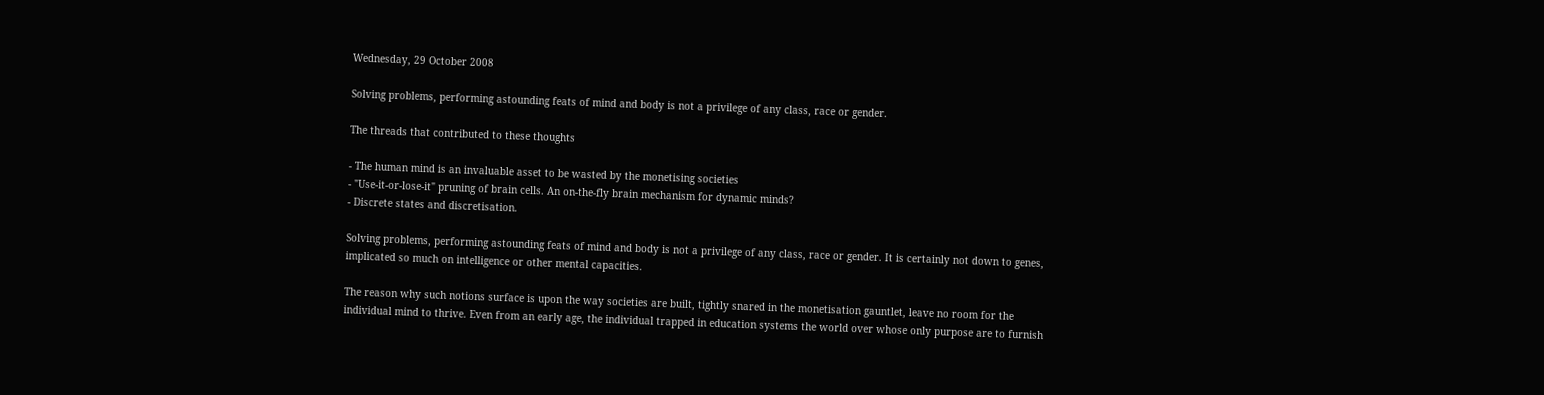Wednesday, 29 October 2008

Solving problems, performing astounding feats of mind and body is not a privilege of any class, race or gender.

The threads that contributed to these thoughts

- The human mind is an invaluable asset to be wasted by the monetising societies
- "Use-it-or-lose-it" pruning of brain cells. An on-the-fly brain mechanism for dynamic minds?
- Discrete states and discretisation.

Solving problems, performing astounding feats of mind and body is not a privilege of any class, race or gender. It is certainly not down to genes, implicated so much on intelligence or other mental capacities.

The reason why such notions surface is upon the way societies are built, tightly snared in the monetisation gauntlet, leave no room for the individual mind to thrive. Even from an early age, the individual trapped in education systems the world over whose only purpose are to furnish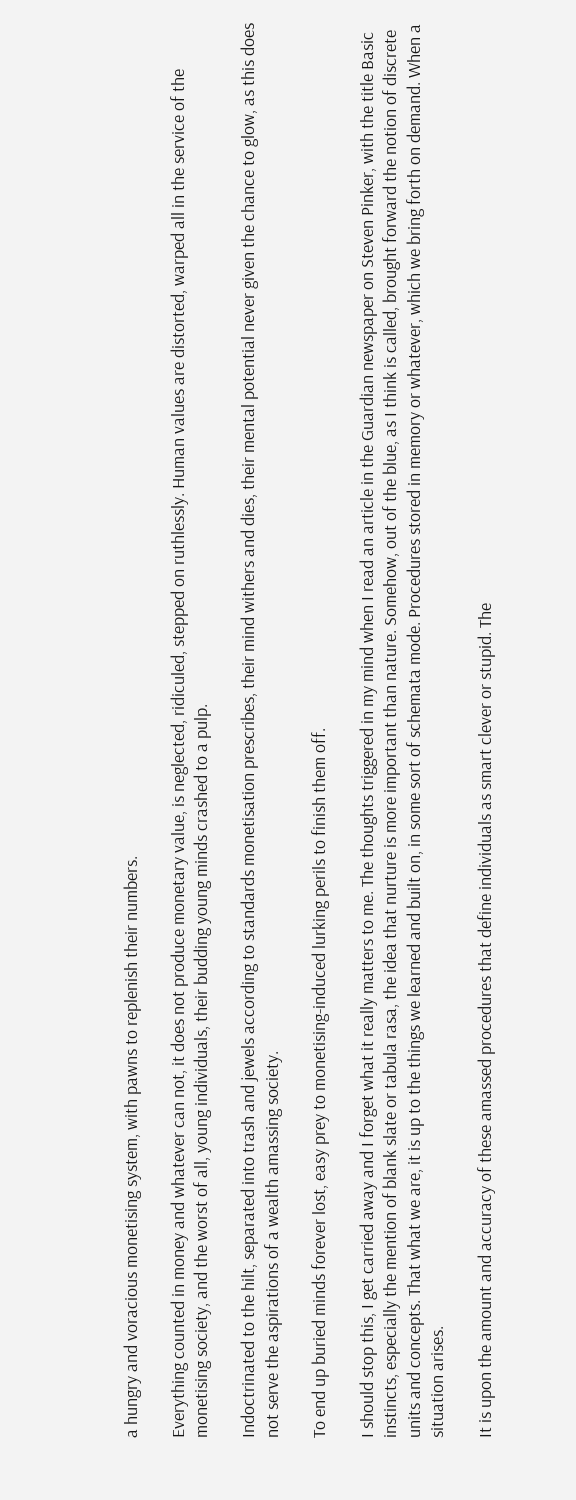a hungry and voracious monetising system, with pawns to replenish their numbers.

Everything counted in money and whatever can not, it does not produce monetary value, is neglected, ridiculed, stepped on ruthlessly. Human values are distorted, warped all in the service of the monetising society, and the worst of all, young individuals, their budding young minds crashed to a pulp.

Indoctrinated to the hilt, separated into trash and jewels according to standards monetisation prescribes, their mind withers and dies, their mental potential never given the chance to glow, as this does not serve the aspirations of a wealth amassing society.

To end up buried minds forever lost, easy prey to monetising-induced lurking perils to finish them off.

I should stop this, I get carried away and I forget what it really matters to me. The thoughts triggered in my mind when I read an article in the Guardian newspaper on Steven Pinker, with the title Basic instincts, especially the mention of blank slate or tabula rasa, the idea that nurture is more important than nature. Somehow, out of the blue, as I think is called, brought forward the notion of discrete units and concepts. That what we are, it is up to the things we learned and built on, in some sort of schemata mode. Procedures stored in memory or whatever, which we bring forth on demand. When a situation arises.

It is upon the amount and accuracy of these amassed procedures that define individuals as smart clever or stupid. The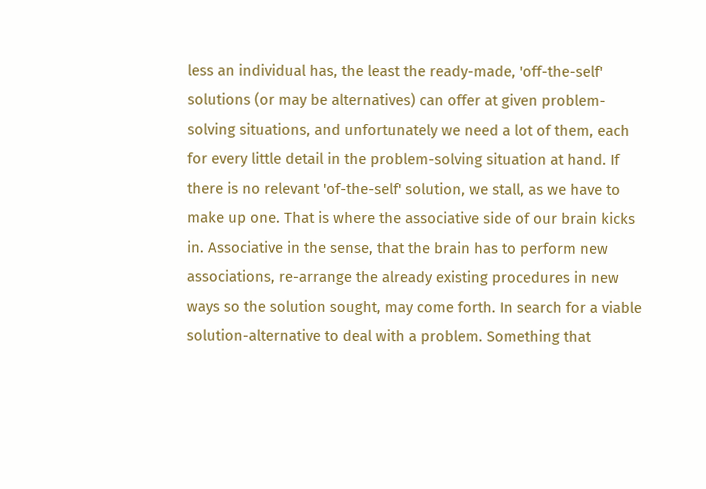less an individual has, the least the ready-made, 'off-the-self' solutions (or may be alternatives) can offer at given problem-solving situations, and unfortunately we need a lot of them, each for every little detail in the problem-solving situation at hand. If there is no relevant 'of-the-self' solution, we stall, as we have to make up one. That is where the associative side of our brain kicks in. Associative in the sense, that the brain has to perform new associations, re-arrange the already existing procedures in new ways so the solution sought, may come forth. In search for a viable solution-alternative to deal with a problem. Something that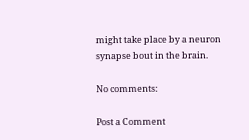might take place by a neuron synapse bout in the brain.

No comments:

Post a Comment